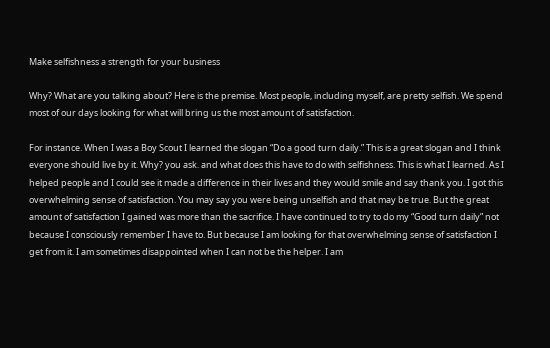Make selfishness a strength for your business

Why? What are you talking about? Here is the premise. Most people, including myself, are pretty selfish. We spend most of our days looking for what will bring us the most amount of satisfaction.

For instance. When I was a Boy Scout I learned the slogan “Do a good turn daily.” This is a great slogan and I think everyone should live by it. Why? you ask. and what does this have to do with selfishness. This is what I learned. As I helped people and I could see it made a difference in their lives and they would smile and say thank you. I got this overwhelming sense of satisfaction. You may say you were being unselfish and that may be true. But the great amount of satisfaction I gained was more than the sacrifice. I have continued to try to do my “Good turn daily” not because I consciously remember I have to. But because I am looking for that overwhelming sense of satisfaction I get from it. I am sometimes disappointed when I can not be the helper. I am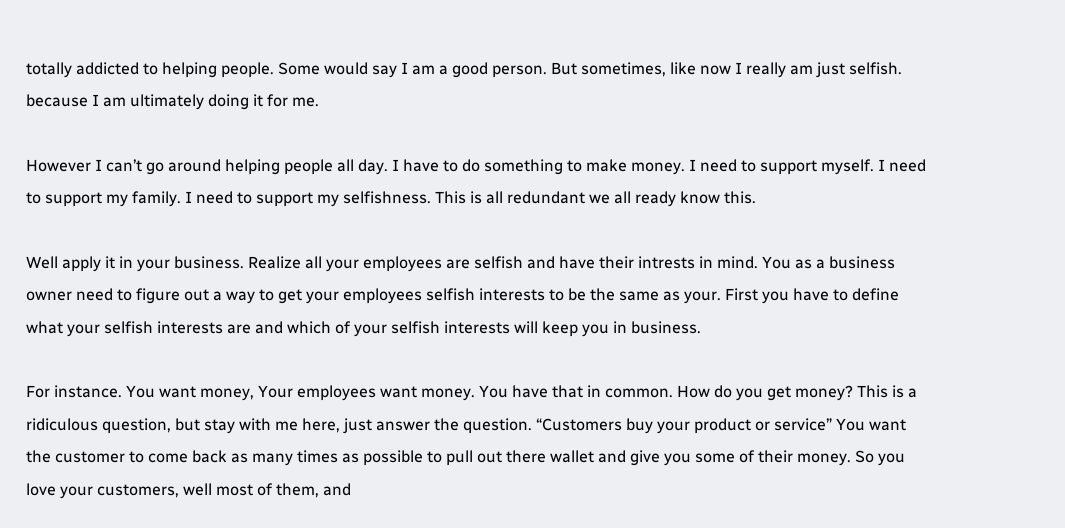totally addicted to helping people. Some would say I am a good person. But sometimes, like now I really am just selfish. because I am ultimately doing it for me.

However I can’t go around helping people all day. I have to do something to make money. I need to support myself. I need to support my family. I need to support my selfishness. This is all redundant we all ready know this.

Well apply it in your business. Realize all your employees are selfish and have their intrests in mind. You as a business owner need to figure out a way to get your employees selfish interests to be the same as your. First you have to define what your selfish interests are and which of your selfish interests will keep you in business.

For instance. You want money, Your employees want money. You have that in common. How do you get money? This is a ridiculous question, but stay with me here, just answer the question. “Customers buy your product or service” You want the customer to come back as many times as possible to pull out there wallet and give you some of their money. So you love your customers, well most of them, and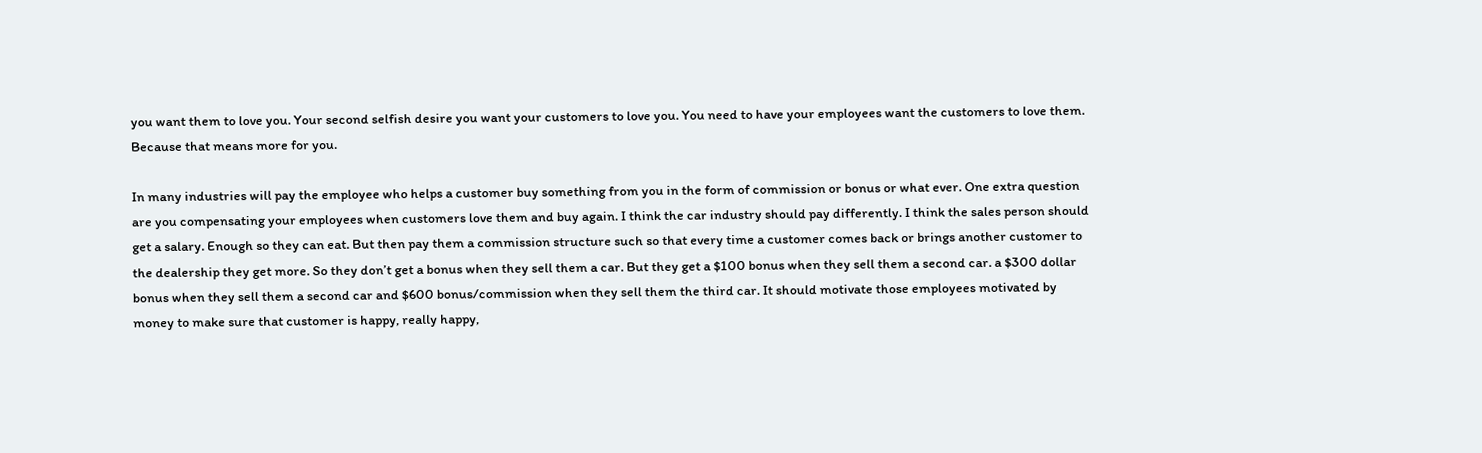you want them to love you. Your second selfish desire you want your customers to love you. You need to have your employees want the customers to love them. Because that means more for you.

In many industries will pay the employee who helps a customer buy something from you in the form of commission or bonus or what ever. One extra question are you compensating your employees when customers love them and buy again. I think the car industry should pay differently. I think the sales person should get a salary. Enough so they can eat. But then pay them a commission structure such so that every time a customer comes back or brings another customer to the dealership they get more. So they don’t get a bonus when they sell them a car. But they get a $100 bonus when they sell them a second car. a $300 dollar bonus when they sell them a second car and $600 bonus/commission when they sell them the third car. It should motivate those employees motivated by money to make sure that customer is happy, really happy,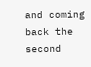and coming back the second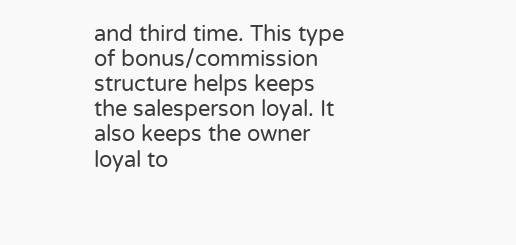and third time. This type of bonus/commission structure helps keeps the salesperson loyal. It also keeps the owner loyal to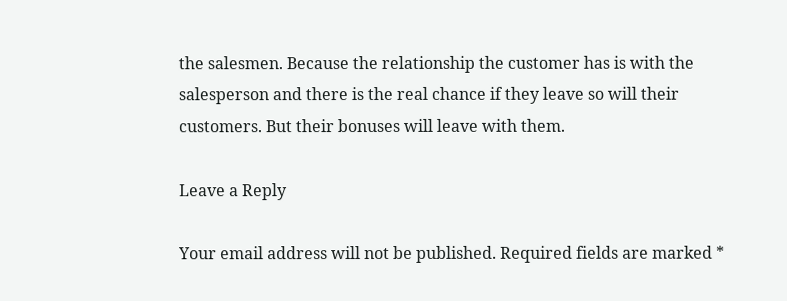the salesmen. Because the relationship the customer has is with the salesperson and there is the real chance if they leave so will their customers. But their bonuses will leave with them.

Leave a Reply

Your email address will not be published. Required fields are marked *